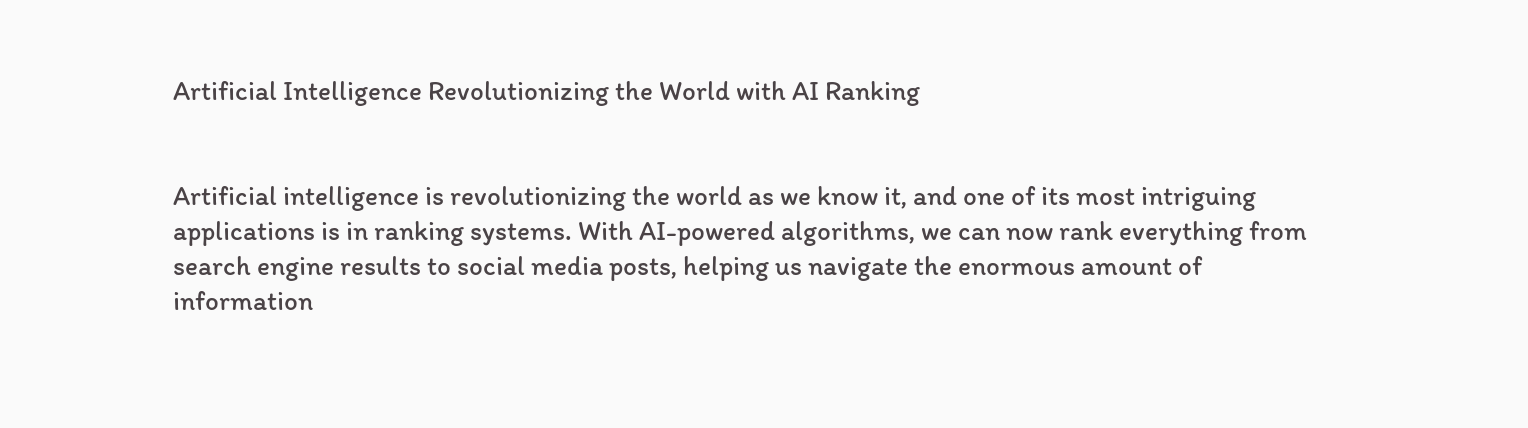Artificial Intelligence Revolutionizing the World with AI Ranking


Artificial intelligence is revolutionizing the world as we know it, and one of its most intriguing applications is in ranking systems. With AI-powered algorithms, we can now rank everything from search engine results to social media posts, helping us navigate the enormous amount of information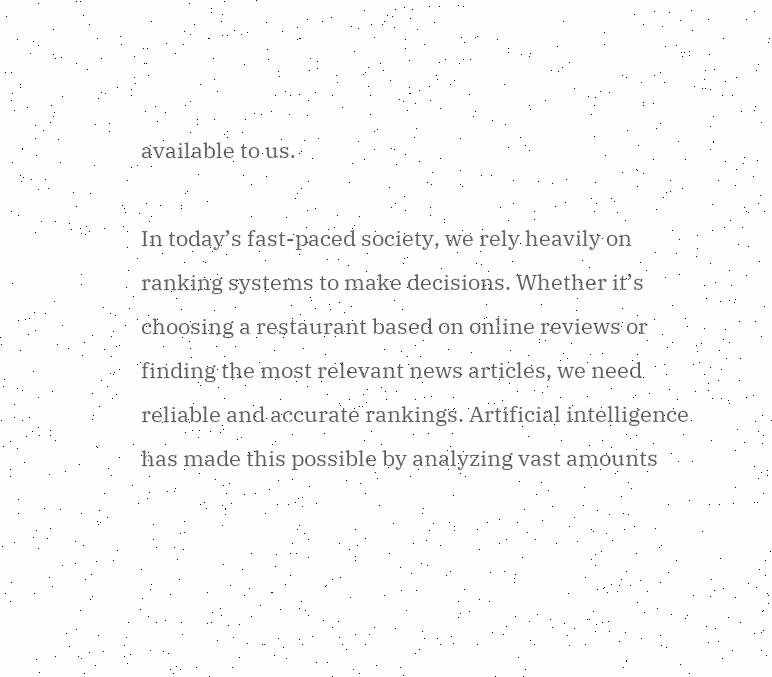available to us.

In today’s fast-paced society, we rely heavily on ranking systems to make decisions. Whether it’s choosing a restaurant based on online reviews or finding the most relevant news articles, we need reliable and accurate rankings. Artificial intelligence has made this possible by analyzing vast amounts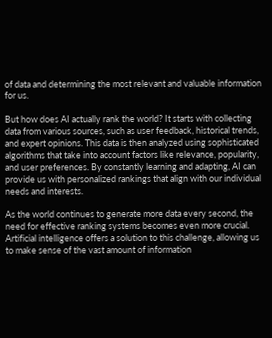of data and determining the most relevant and valuable information for us.

But how does AI actually rank the world? It starts with collecting data from various sources, such as user feedback, historical trends, and expert opinions. This data is then analyzed using sophisticated algorithms that take into account factors like relevance, popularity, and user preferences. By constantly learning and adapting, AI can provide us with personalized rankings that align with our individual needs and interests.

As the world continues to generate more data every second, the need for effective ranking systems becomes even more crucial. Artificial intelligence offers a solution to this challenge, allowing us to make sense of the vast amount of information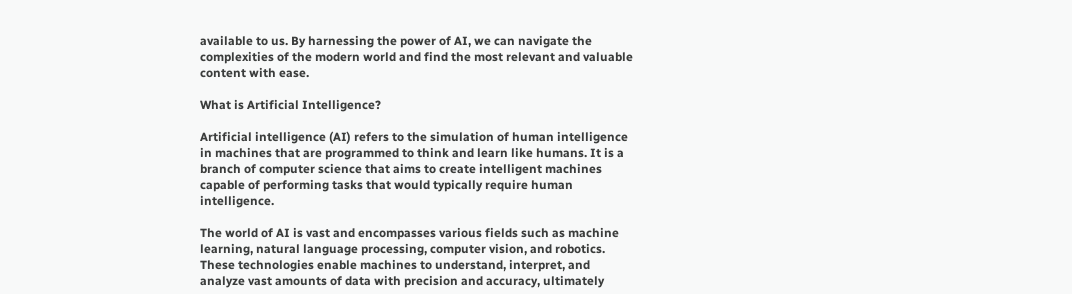available to us. By harnessing the power of AI, we can navigate the complexities of the modern world and find the most relevant and valuable content with ease.

What is Artificial Intelligence?

Artificial intelligence (AI) refers to the simulation of human intelligence in machines that are programmed to think and learn like humans. It is a branch of computer science that aims to create intelligent machines capable of performing tasks that would typically require human intelligence.

The world of AI is vast and encompasses various fields such as machine learning, natural language processing, computer vision, and robotics. These technologies enable machines to understand, interpret, and analyze vast amounts of data with precision and accuracy, ultimately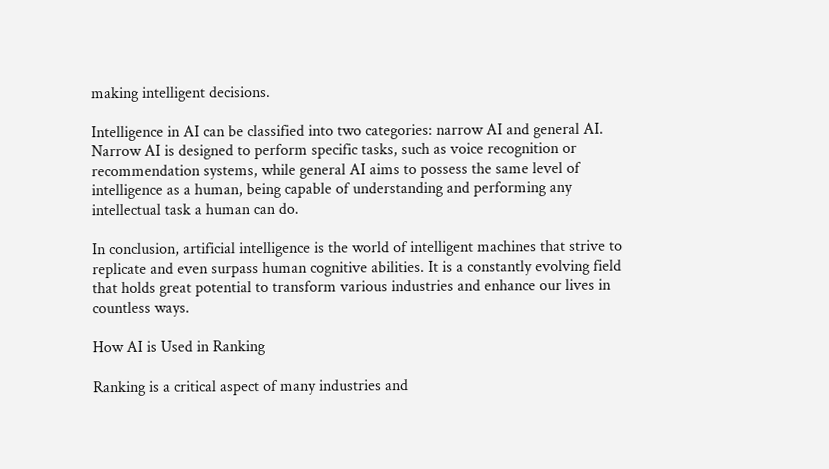making intelligent decisions.

Intelligence in AI can be classified into two categories: narrow AI and general AI. Narrow AI is designed to perform specific tasks, such as voice recognition or recommendation systems, while general AI aims to possess the same level of intelligence as a human, being capable of understanding and performing any intellectual task a human can do.

In conclusion, artificial intelligence is the world of intelligent machines that strive to replicate and even surpass human cognitive abilities. It is a constantly evolving field that holds great potential to transform various industries and enhance our lives in countless ways.

How AI is Used in Ranking

Ranking is a critical aspect of many industries and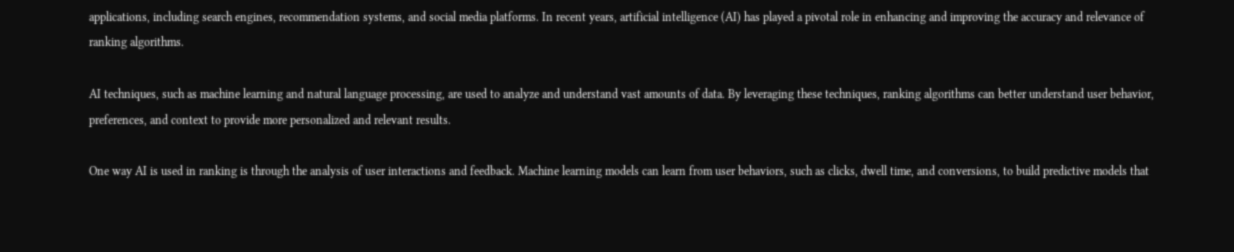applications, including search engines, recommendation systems, and social media platforms. In recent years, artificial intelligence (AI) has played a pivotal role in enhancing and improving the accuracy and relevance of ranking algorithms.

AI techniques, such as machine learning and natural language processing, are used to analyze and understand vast amounts of data. By leveraging these techniques, ranking algorithms can better understand user behavior, preferences, and context to provide more personalized and relevant results.

One way AI is used in ranking is through the analysis of user interactions and feedback. Machine learning models can learn from user behaviors, such as clicks, dwell time, and conversions, to build predictive models that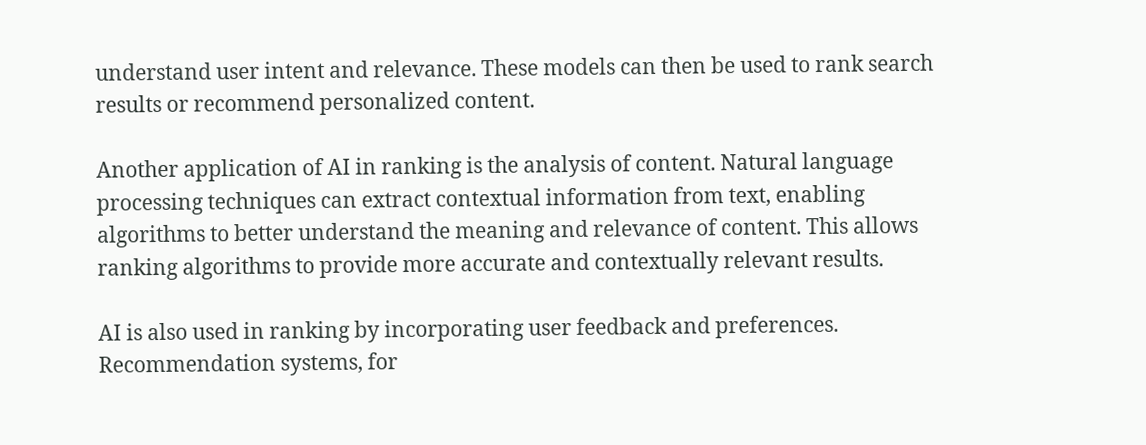understand user intent and relevance. These models can then be used to rank search results or recommend personalized content.

Another application of AI in ranking is the analysis of content. Natural language processing techniques can extract contextual information from text, enabling algorithms to better understand the meaning and relevance of content. This allows ranking algorithms to provide more accurate and contextually relevant results.

AI is also used in ranking by incorporating user feedback and preferences. Recommendation systems, for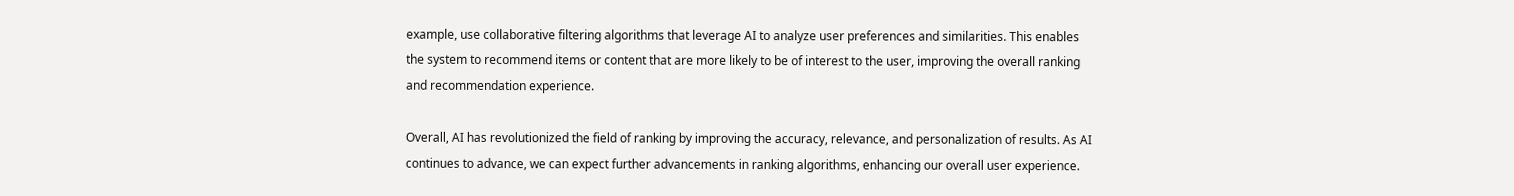example, use collaborative filtering algorithms that leverage AI to analyze user preferences and similarities. This enables the system to recommend items or content that are more likely to be of interest to the user, improving the overall ranking and recommendation experience.

Overall, AI has revolutionized the field of ranking by improving the accuracy, relevance, and personalization of results. As AI continues to advance, we can expect further advancements in ranking algorithms, enhancing our overall user experience.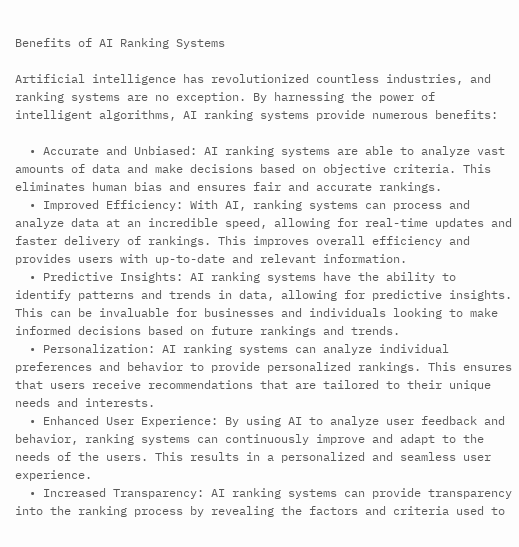Benefits of AI Ranking Systems

Artificial intelligence has revolutionized countless industries, and ranking systems are no exception. By harnessing the power of intelligent algorithms, AI ranking systems provide numerous benefits:

  • Accurate and Unbiased: AI ranking systems are able to analyze vast amounts of data and make decisions based on objective criteria. This eliminates human bias and ensures fair and accurate rankings.
  • Improved Efficiency: With AI, ranking systems can process and analyze data at an incredible speed, allowing for real-time updates and faster delivery of rankings. This improves overall efficiency and provides users with up-to-date and relevant information.
  • Predictive Insights: AI ranking systems have the ability to identify patterns and trends in data, allowing for predictive insights. This can be invaluable for businesses and individuals looking to make informed decisions based on future rankings and trends.
  • Personalization: AI ranking systems can analyze individual preferences and behavior to provide personalized rankings. This ensures that users receive recommendations that are tailored to their unique needs and interests.
  • Enhanced User Experience: By using AI to analyze user feedback and behavior, ranking systems can continuously improve and adapt to the needs of the users. This results in a personalized and seamless user experience.
  • Increased Transparency: AI ranking systems can provide transparency into the ranking process by revealing the factors and criteria used to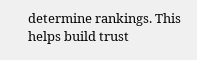determine rankings. This helps build trust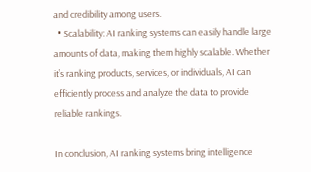and credibility among users.
  • Scalability: AI ranking systems can easily handle large amounts of data, making them highly scalable. Whether it’s ranking products, services, or individuals, AI can efficiently process and analyze the data to provide reliable rankings.

In conclusion, AI ranking systems bring intelligence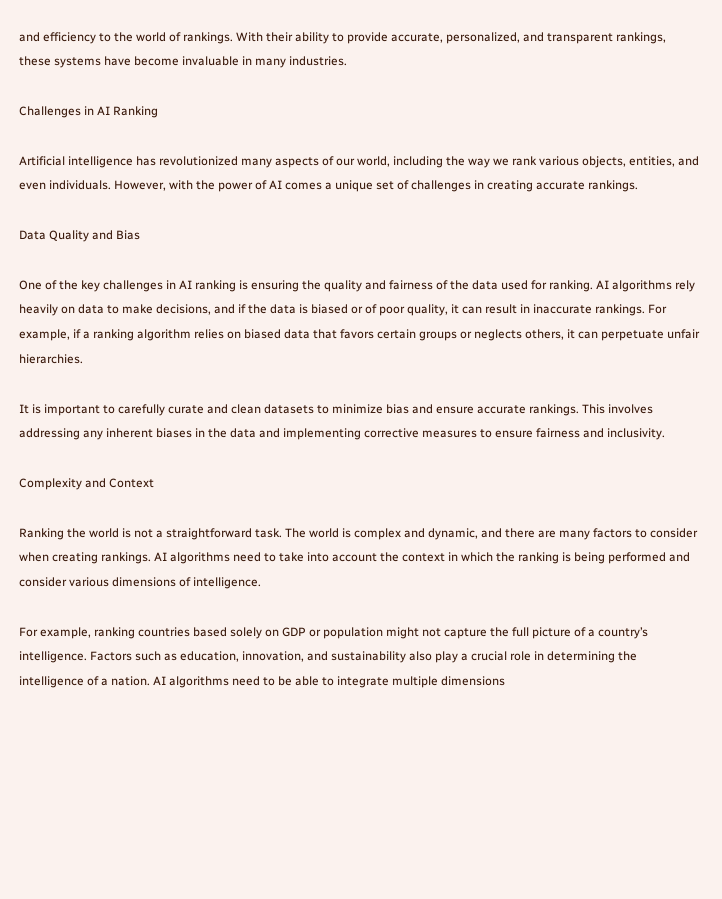and efficiency to the world of rankings. With their ability to provide accurate, personalized, and transparent rankings, these systems have become invaluable in many industries.

Challenges in AI Ranking

Artificial intelligence has revolutionized many aspects of our world, including the way we rank various objects, entities, and even individuals. However, with the power of AI comes a unique set of challenges in creating accurate rankings.

Data Quality and Bias

One of the key challenges in AI ranking is ensuring the quality and fairness of the data used for ranking. AI algorithms rely heavily on data to make decisions, and if the data is biased or of poor quality, it can result in inaccurate rankings. For example, if a ranking algorithm relies on biased data that favors certain groups or neglects others, it can perpetuate unfair hierarchies.

It is important to carefully curate and clean datasets to minimize bias and ensure accurate rankings. This involves addressing any inherent biases in the data and implementing corrective measures to ensure fairness and inclusivity.

Complexity and Context

Ranking the world is not a straightforward task. The world is complex and dynamic, and there are many factors to consider when creating rankings. AI algorithms need to take into account the context in which the ranking is being performed and consider various dimensions of intelligence.

For example, ranking countries based solely on GDP or population might not capture the full picture of a country’s intelligence. Factors such as education, innovation, and sustainability also play a crucial role in determining the intelligence of a nation. AI algorithms need to be able to integrate multiple dimensions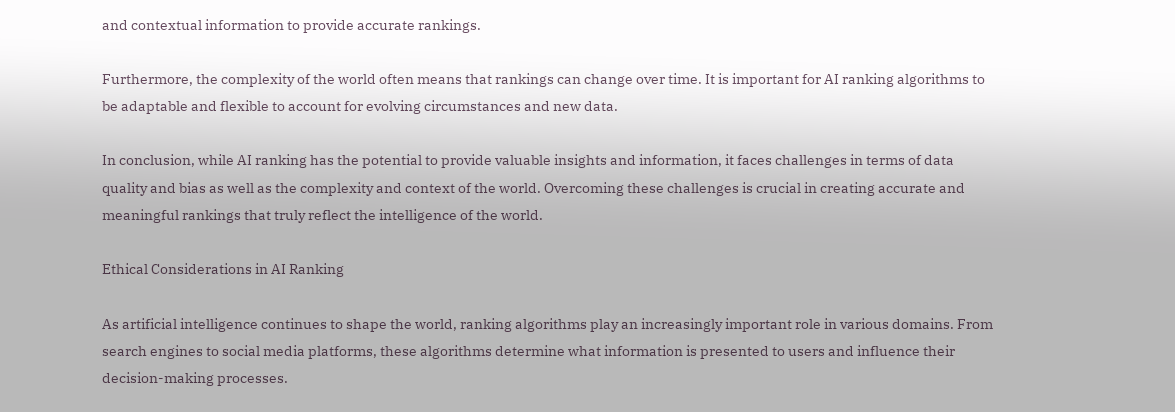and contextual information to provide accurate rankings.

Furthermore, the complexity of the world often means that rankings can change over time. It is important for AI ranking algorithms to be adaptable and flexible to account for evolving circumstances and new data.

In conclusion, while AI ranking has the potential to provide valuable insights and information, it faces challenges in terms of data quality and bias as well as the complexity and context of the world. Overcoming these challenges is crucial in creating accurate and meaningful rankings that truly reflect the intelligence of the world.

Ethical Considerations in AI Ranking

As artificial intelligence continues to shape the world, ranking algorithms play an increasingly important role in various domains. From search engines to social media platforms, these algorithms determine what information is presented to users and influence their decision-making processes.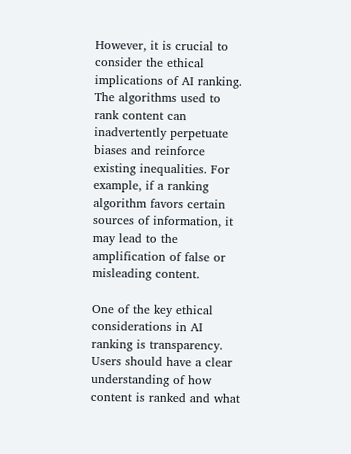However, it is crucial to consider the ethical implications of AI ranking. The algorithms used to rank content can inadvertently perpetuate biases and reinforce existing inequalities. For example, if a ranking algorithm favors certain sources of information, it may lead to the amplification of false or misleading content.

One of the key ethical considerations in AI ranking is transparency. Users should have a clear understanding of how content is ranked and what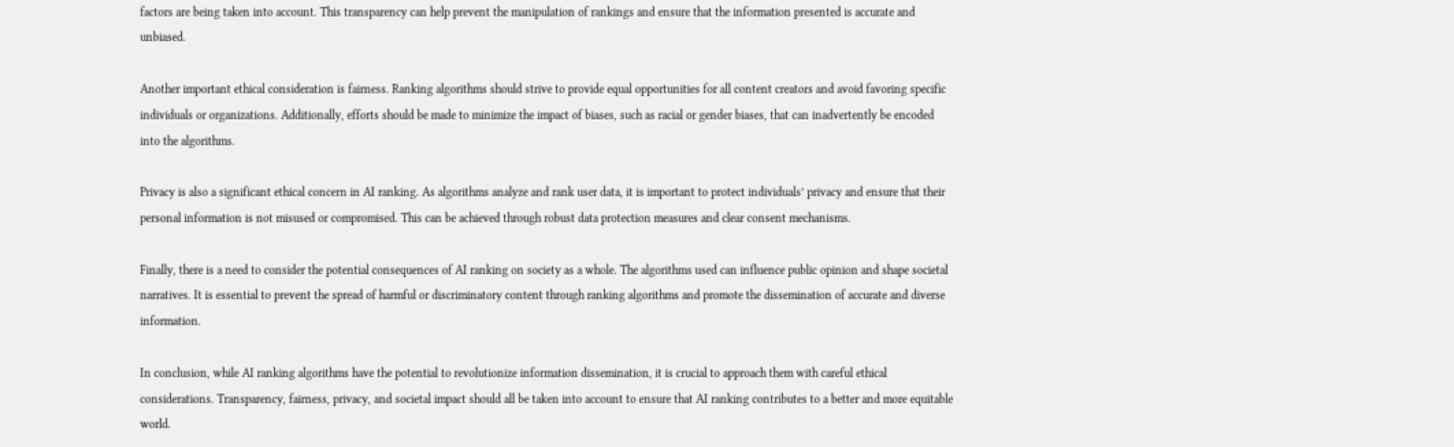factors are being taken into account. This transparency can help prevent the manipulation of rankings and ensure that the information presented is accurate and unbiased.

Another important ethical consideration is fairness. Ranking algorithms should strive to provide equal opportunities for all content creators and avoid favoring specific individuals or organizations. Additionally, efforts should be made to minimize the impact of biases, such as racial or gender biases, that can inadvertently be encoded into the algorithms.

Privacy is also a significant ethical concern in AI ranking. As algorithms analyze and rank user data, it is important to protect individuals’ privacy and ensure that their personal information is not misused or compromised. This can be achieved through robust data protection measures and clear consent mechanisms.

Finally, there is a need to consider the potential consequences of AI ranking on society as a whole. The algorithms used can influence public opinion and shape societal narratives. It is essential to prevent the spread of harmful or discriminatory content through ranking algorithms and promote the dissemination of accurate and diverse information.

In conclusion, while AI ranking algorithms have the potential to revolutionize information dissemination, it is crucial to approach them with careful ethical considerations. Transparency, fairness, privacy, and societal impact should all be taken into account to ensure that AI ranking contributes to a better and more equitable world.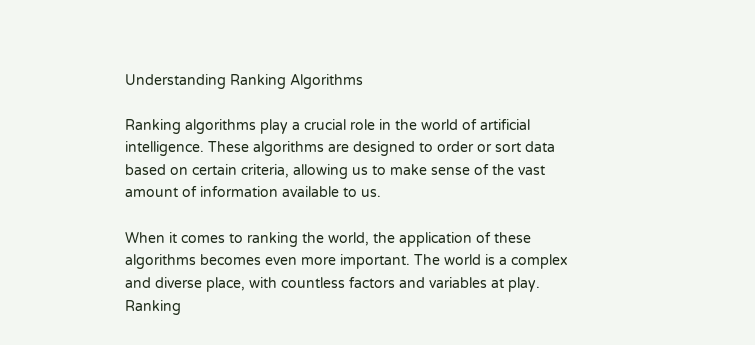Understanding Ranking Algorithms

Ranking algorithms play a crucial role in the world of artificial intelligence. These algorithms are designed to order or sort data based on certain criteria, allowing us to make sense of the vast amount of information available to us.

When it comes to ranking the world, the application of these algorithms becomes even more important. The world is a complex and diverse place, with countless factors and variables at play. Ranking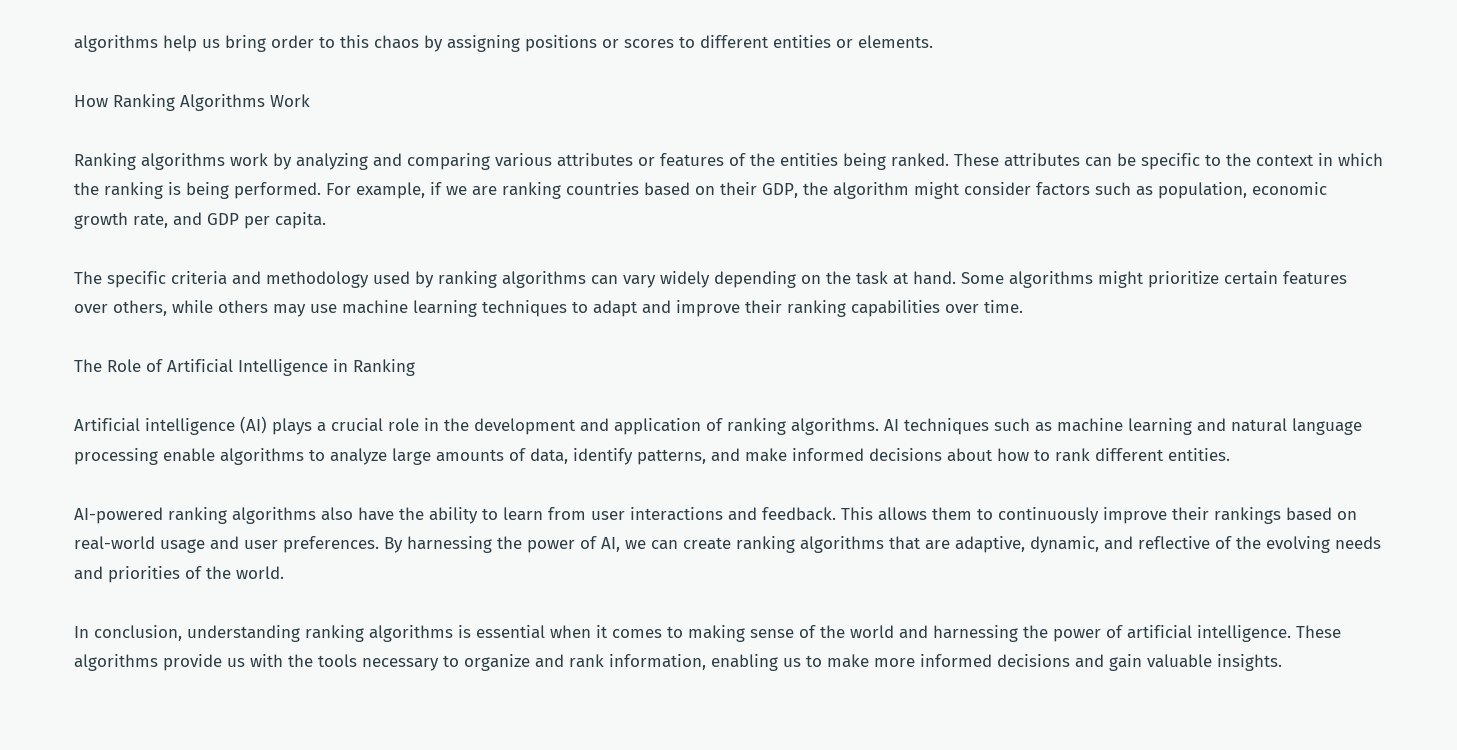algorithms help us bring order to this chaos by assigning positions or scores to different entities or elements.

How Ranking Algorithms Work

Ranking algorithms work by analyzing and comparing various attributes or features of the entities being ranked. These attributes can be specific to the context in which the ranking is being performed. For example, if we are ranking countries based on their GDP, the algorithm might consider factors such as population, economic growth rate, and GDP per capita.

The specific criteria and methodology used by ranking algorithms can vary widely depending on the task at hand. Some algorithms might prioritize certain features over others, while others may use machine learning techniques to adapt and improve their ranking capabilities over time.

The Role of Artificial Intelligence in Ranking

Artificial intelligence (AI) plays a crucial role in the development and application of ranking algorithms. AI techniques such as machine learning and natural language processing enable algorithms to analyze large amounts of data, identify patterns, and make informed decisions about how to rank different entities.

AI-powered ranking algorithms also have the ability to learn from user interactions and feedback. This allows them to continuously improve their rankings based on real-world usage and user preferences. By harnessing the power of AI, we can create ranking algorithms that are adaptive, dynamic, and reflective of the evolving needs and priorities of the world.

In conclusion, understanding ranking algorithms is essential when it comes to making sense of the world and harnessing the power of artificial intelligence. These algorithms provide us with the tools necessary to organize and rank information, enabling us to make more informed decisions and gain valuable insights.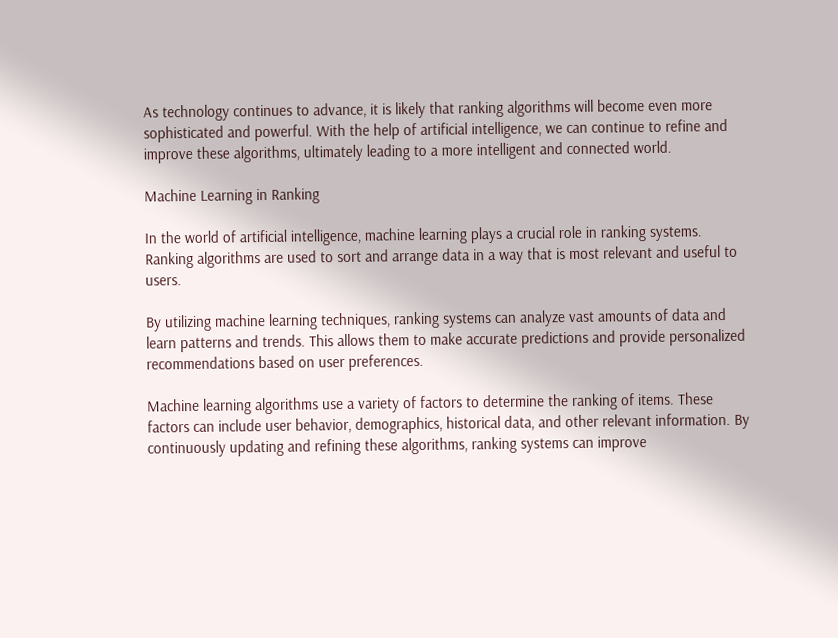As technology continues to advance, it is likely that ranking algorithms will become even more sophisticated and powerful. With the help of artificial intelligence, we can continue to refine and improve these algorithms, ultimately leading to a more intelligent and connected world.

Machine Learning in Ranking

In the world of artificial intelligence, machine learning plays a crucial role in ranking systems. Ranking algorithms are used to sort and arrange data in a way that is most relevant and useful to users.

By utilizing machine learning techniques, ranking systems can analyze vast amounts of data and learn patterns and trends. This allows them to make accurate predictions and provide personalized recommendations based on user preferences.

Machine learning algorithms use a variety of factors to determine the ranking of items. These factors can include user behavior, demographics, historical data, and other relevant information. By continuously updating and refining these algorithms, ranking systems can improve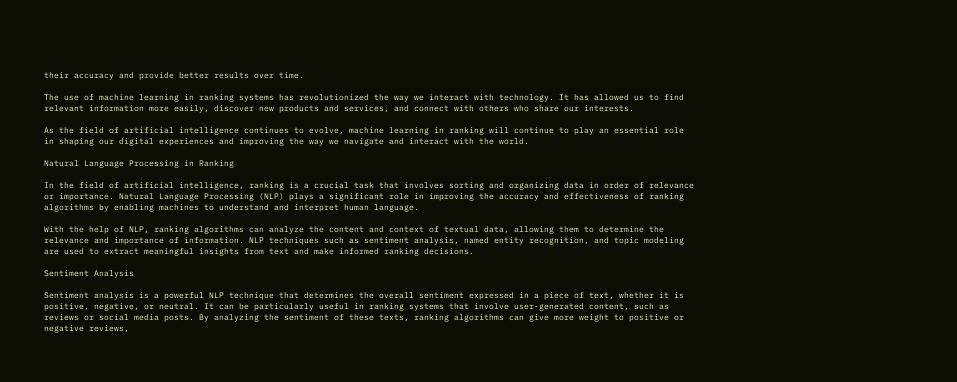their accuracy and provide better results over time.

The use of machine learning in ranking systems has revolutionized the way we interact with technology. It has allowed us to find relevant information more easily, discover new products and services, and connect with others who share our interests.

As the field of artificial intelligence continues to evolve, machine learning in ranking will continue to play an essential role in shaping our digital experiences and improving the way we navigate and interact with the world.

Natural Language Processing in Ranking

In the field of artificial intelligence, ranking is a crucial task that involves sorting and organizing data in order of relevance or importance. Natural Language Processing (NLP) plays a significant role in improving the accuracy and effectiveness of ranking algorithms by enabling machines to understand and interpret human language.

With the help of NLP, ranking algorithms can analyze the content and context of textual data, allowing them to determine the relevance and importance of information. NLP techniques such as sentiment analysis, named entity recognition, and topic modeling are used to extract meaningful insights from text and make informed ranking decisions.

Sentiment Analysis

Sentiment analysis is a powerful NLP technique that determines the overall sentiment expressed in a piece of text, whether it is positive, negative, or neutral. It can be particularly useful in ranking systems that involve user-generated content, such as reviews or social media posts. By analyzing the sentiment of these texts, ranking algorithms can give more weight to positive or negative reviews,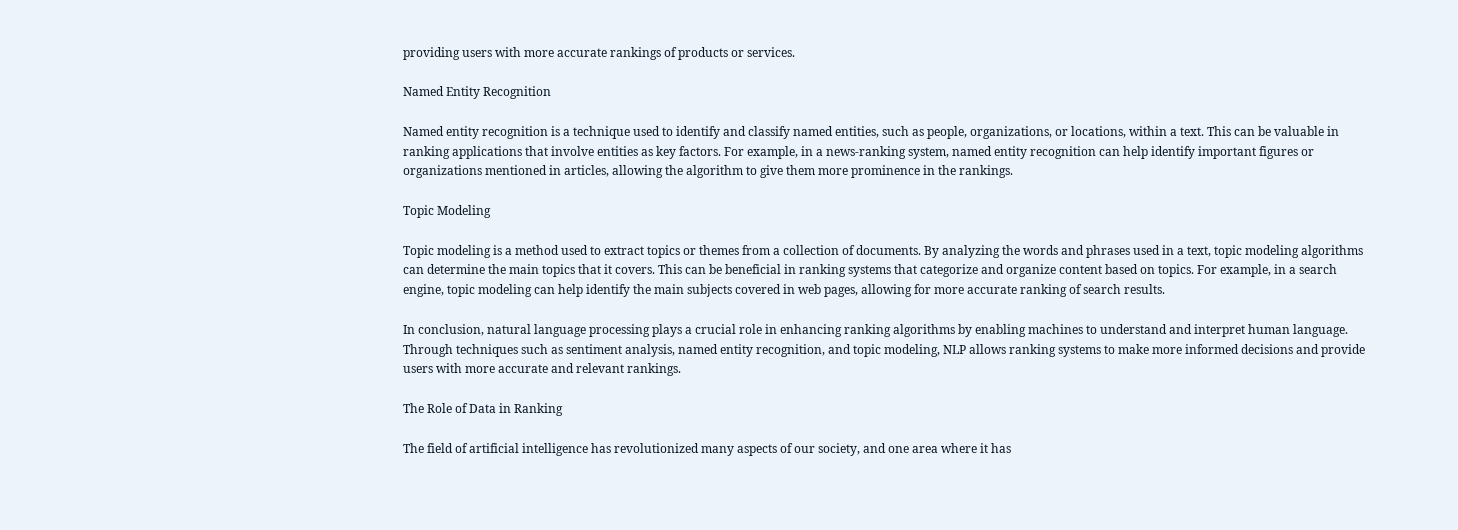providing users with more accurate rankings of products or services.

Named Entity Recognition

Named entity recognition is a technique used to identify and classify named entities, such as people, organizations, or locations, within a text. This can be valuable in ranking applications that involve entities as key factors. For example, in a news-ranking system, named entity recognition can help identify important figures or organizations mentioned in articles, allowing the algorithm to give them more prominence in the rankings.

Topic Modeling

Topic modeling is a method used to extract topics or themes from a collection of documents. By analyzing the words and phrases used in a text, topic modeling algorithms can determine the main topics that it covers. This can be beneficial in ranking systems that categorize and organize content based on topics. For example, in a search engine, topic modeling can help identify the main subjects covered in web pages, allowing for more accurate ranking of search results.

In conclusion, natural language processing plays a crucial role in enhancing ranking algorithms by enabling machines to understand and interpret human language. Through techniques such as sentiment analysis, named entity recognition, and topic modeling, NLP allows ranking systems to make more informed decisions and provide users with more accurate and relevant rankings.

The Role of Data in Ranking

The field of artificial intelligence has revolutionized many aspects of our society, and one area where it has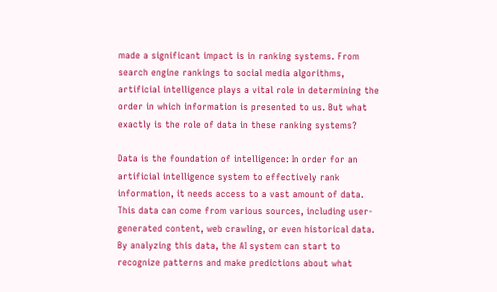made a significant impact is in ranking systems. From search engine rankings to social media algorithms, artificial intelligence plays a vital role in determining the order in which information is presented to us. But what exactly is the role of data in these ranking systems?

Data is the foundation of intelligence: In order for an artificial intelligence system to effectively rank information, it needs access to a vast amount of data. This data can come from various sources, including user-generated content, web crawling, or even historical data. By analyzing this data, the AI system can start to recognize patterns and make predictions about what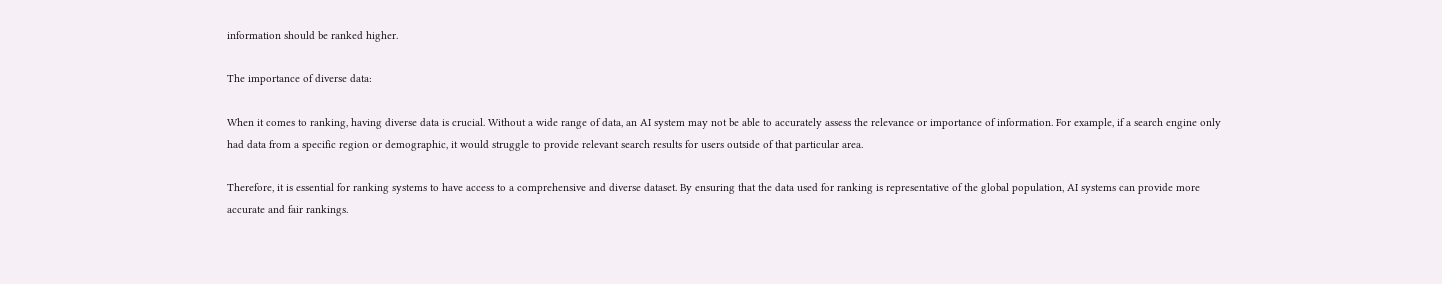information should be ranked higher.

The importance of diverse data:

When it comes to ranking, having diverse data is crucial. Without a wide range of data, an AI system may not be able to accurately assess the relevance or importance of information. For example, if a search engine only had data from a specific region or demographic, it would struggle to provide relevant search results for users outside of that particular area.

Therefore, it is essential for ranking systems to have access to a comprehensive and diverse dataset. By ensuring that the data used for ranking is representative of the global population, AI systems can provide more accurate and fair rankings.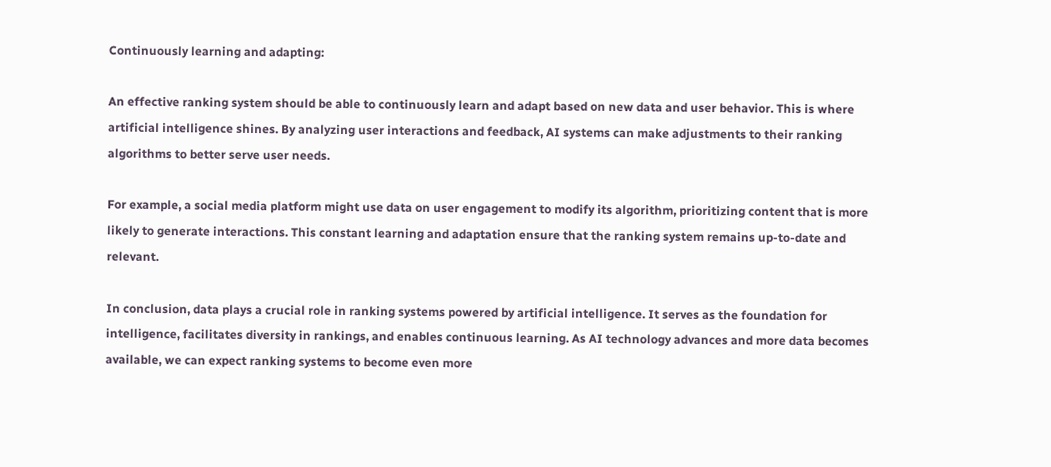Continuously learning and adapting:

An effective ranking system should be able to continuously learn and adapt based on new data and user behavior. This is where artificial intelligence shines. By analyzing user interactions and feedback, AI systems can make adjustments to their ranking algorithms to better serve user needs.

For example, a social media platform might use data on user engagement to modify its algorithm, prioritizing content that is more likely to generate interactions. This constant learning and adaptation ensure that the ranking system remains up-to-date and relevant.

In conclusion, data plays a crucial role in ranking systems powered by artificial intelligence. It serves as the foundation for intelligence, facilitates diversity in rankings, and enables continuous learning. As AI technology advances and more data becomes available, we can expect ranking systems to become even more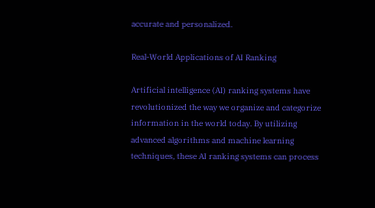accurate and personalized.

Real-World Applications of AI Ranking

Artificial intelligence (AI) ranking systems have revolutionized the way we organize and categorize information in the world today. By utilizing advanced algorithms and machine learning techniques, these AI ranking systems can process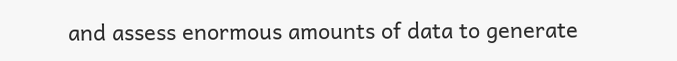and assess enormous amounts of data to generate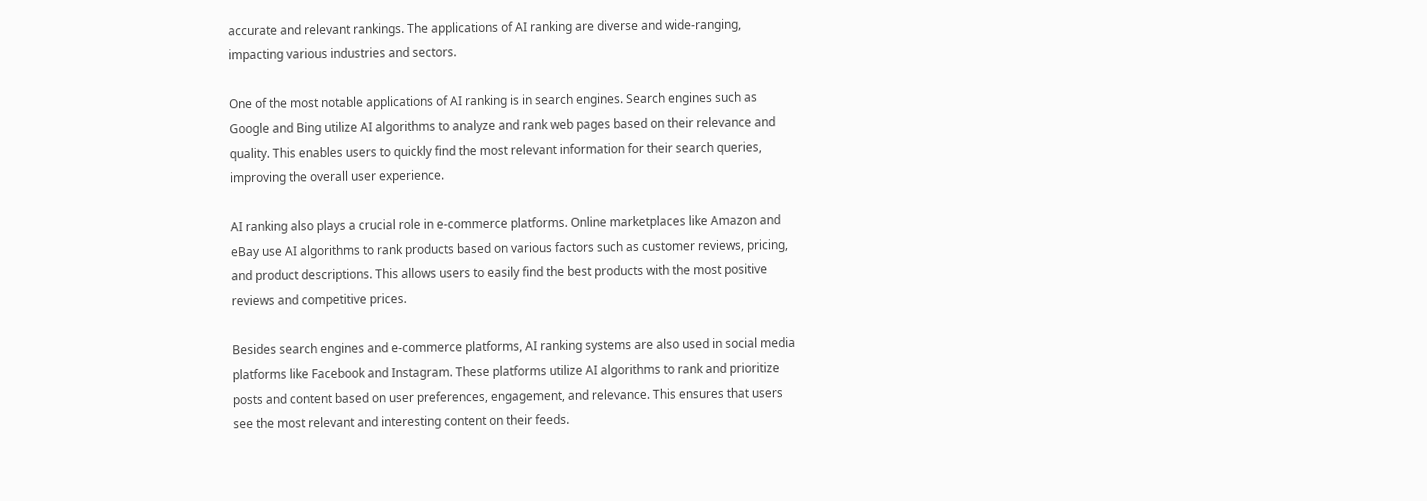accurate and relevant rankings. The applications of AI ranking are diverse and wide-ranging, impacting various industries and sectors.

One of the most notable applications of AI ranking is in search engines. Search engines such as Google and Bing utilize AI algorithms to analyze and rank web pages based on their relevance and quality. This enables users to quickly find the most relevant information for their search queries, improving the overall user experience.

AI ranking also plays a crucial role in e-commerce platforms. Online marketplaces like Amazon and eBay use AI algorithms to rank products based on various factors such as customer reviews, pricing, and product descriptions. This allows users to easily find the best products with the most positive reviews and competitive prices.

Besides search engines and e-commerce platforms, AI ranking systems are also used in social media platforms like Facebook and Instagram. These platforms utilize AI algorithms to rank and prioritize posts and content based on user preferences, engagement, and relevance. This ensures that users see the most relevant and interesting content on their feeds.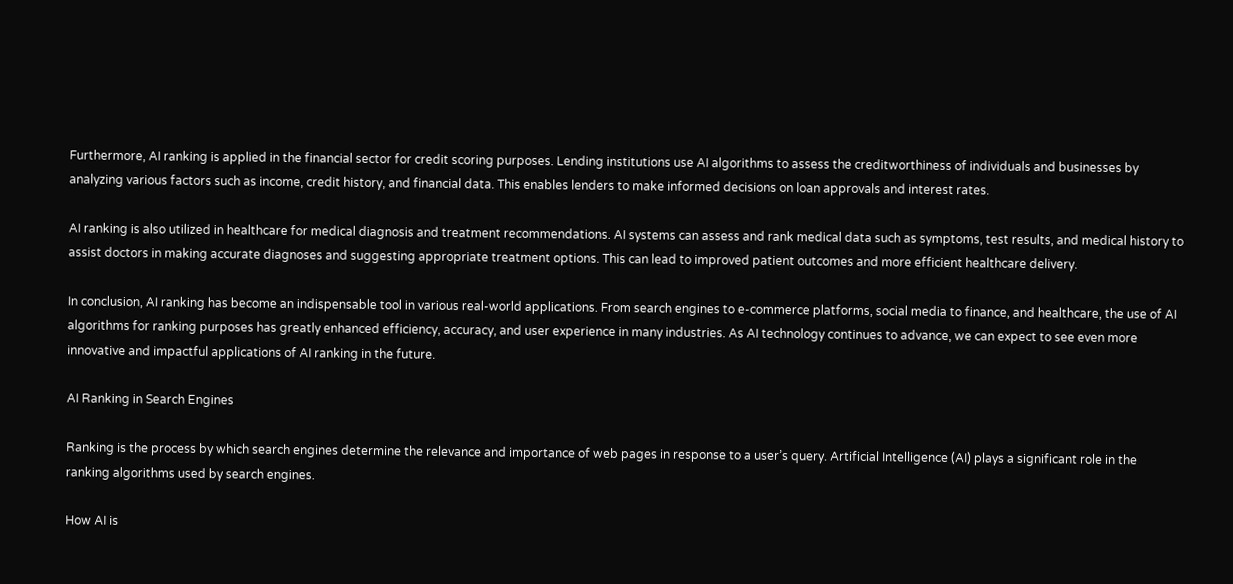Furthermore, AI ranking is applied in the financial sector for credit scoring purposes. Lending institutions use AI algorithms to assess the creditworthiness of individuals and businesses by analyzing various factors such as income, credit history, and financial data. This enables lenders to make informed decisions on loan approvals and interest rates.

AI ranking is also utilized in healthcare for medical diagnosis and treatment recommendations. AI systems can assess and rank medical data such as symptoms, test results, and medical history to assist doctors in making accurate diagnoses and suggesting appropriate treatment options. This can lead to improved patient outcomes and more efficient healthcare delivery.

In conclusion, AI ranking has become an indispensable tool in various real-world applications. From search engines to e-commerce platforms, social media to finance, and healthcare, the use of AI algorithms for ranking purposes has greatly enhanced efficiency, accuracy, and user experience in many industries. As AI technology continues to advance, we can expect to see even more innovative and impactful applications of AI ranking in the future.

AI Ranking in Search Engines

Ranking is the process by which search engines determine the relevance and importance of web pages in response to a user’s query. Artificial Intelligence (AI) plays a significant role in the ranking algorithms used by search engines.

How AI is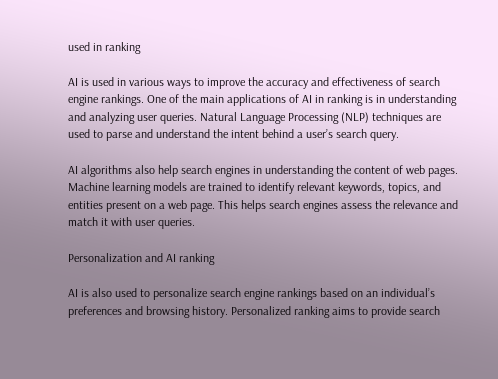used in ranking

AI is used in various ways to improve the accuracy and effectiveness of search engine rankings. One of the main applications of AI in ranking is in understanding and analyzing user queries. Natural Language Processing (NLP) techniques are used to parse and understand the intent behind a user’s search query.

AI algorithms also help search engines in understanding the content of web pages. Machine learning models are trained to identify relevant keywords, topics, and entities present on a web page. This helps search engines assess the relevance and match it with user queries.

Personalization and AI ranking

AI is also used to personalize search engine rankings based on an individual’s preferences and browsing history. Personalized ranking aims to provide search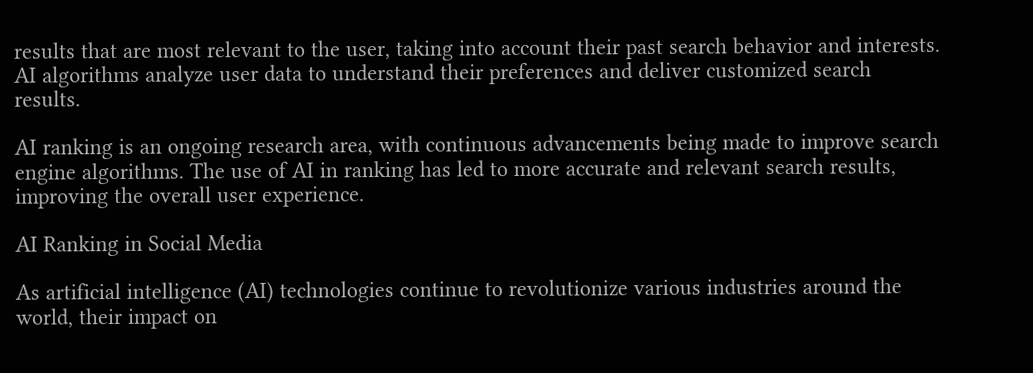results that are most relevant to the user, taking into account their past search behavior and interests. AI algorithms analyze user data to understand their preferences and deliver customized search results.

AI ranking is an ongoing research area, with continuous advancements being made to improve search engine algorithms. The use of AI in ranking has led to more accurate and relevant search results, improving the overall user experience.

AI Ranking in Social Media

As artificial intelligence (AI) technologies continue to revolutionize various industries around the world, their impact on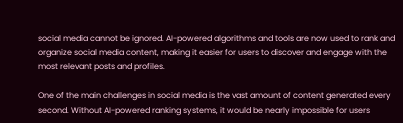social media cannot be ignored. AI-powered algorithms and tools are now used to rank and organize social media content, making it easier for users to discover and engage with the most relevant posts and profiles.

One of the main challenges in social media is the vast amount of content generated every second. Without AI-powered ranking systems, it would be nearly impossible for users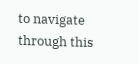to navigate through this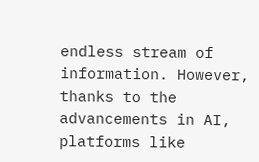endless stream of information. However, thanks to the advancements in AI, platforms like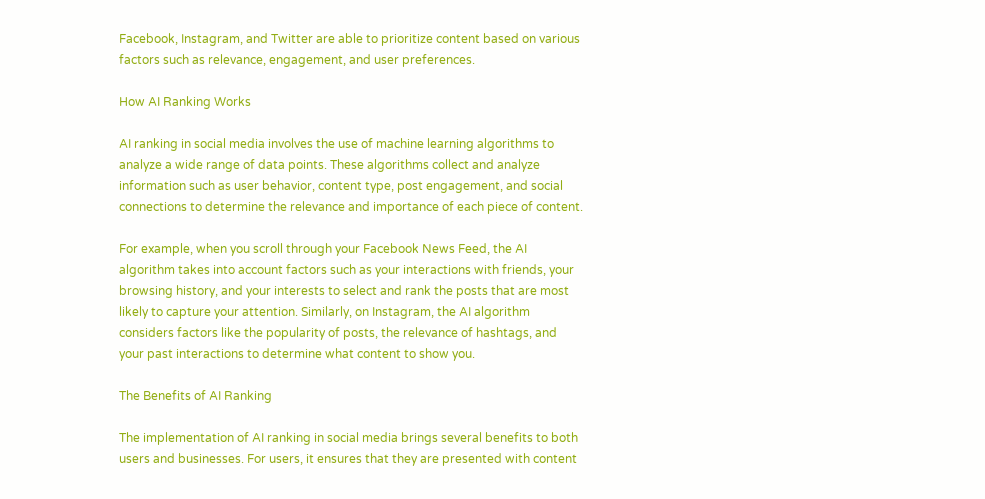Facebook, Instagram, and Twitter are able to prioritize content based on various factors such as relevance, engagement, and user preferences.

How AI Ranking Works

AI ranking in social media involves the use of machine learning algorithms to analyze a wide range of data points. These algorithms collect and analyze information such as user behavior, content type, post engagement, and social connections to determine the relevance and importance of each piece of content.

For example, when you scroll through your Facebook News Feed, the AI algorithm takes into account factors such as your interactions with friends, your browsing history, and your interests to select and rank the posts that are most likely to capture your attention. Similarly, on Instagram, the AI algorithm considers factors like the popularity of posts, the relevance of hashtags, and your past interactions to determine what content to show you.

The Benefits of AI Ranking

The implementation of AI ranking in social media brings several benefits to both users and businesses. For users, it ensures that they are presented with content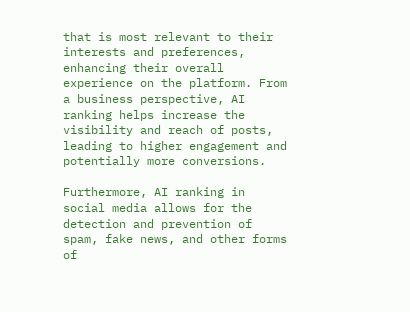that is most relevant to their interests and preferences, enhancing their overall experience on the platform. From a business perspective, AI ranking helps increase the visibility and reach of posts, leading to higher engagement and potentially more conversions.

Furthermore, AI ranking in social media allows for the detection and prevention of spam, fake news, and other forms of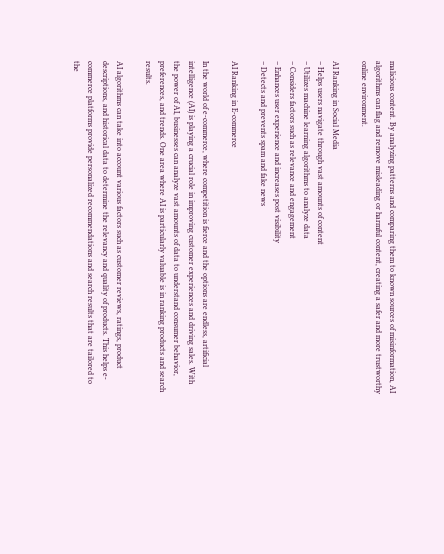malicious content. By analyzing patterns and comparing them to known sources of misinformation, AI algorithms can flag and remove misleading or harmful content, creating a safer and more trustworthy online environment.

AI Ranking in Social Media
– Helps users navigate through vast amounts of content
– Utilizes machine learning algorithms to analyze data
– Considers factors such as relevance and engagement
– Enhances user experience and increases post visibility
– Detects and prevents spam and fake news

AI Ranking in E-commerce

In the world of e-commerce, where competition is fierce and the options are endless, artificial intelligence (AI) is playing a crucial role in improving customer experiences and driving sales. With the power of AI, businesses can analyze vast amounts of data to understand consumer behavior, preferences, and trends. One area where AI is particularly valuable is in ranking products and search results.

AI algorithms can take into account various factors such as customer reviews, ratings, product descriptions, and historical data to determine the relevancy and quality of products. This helps e-commerce platforms provide personalized recommendations and search results that are tailored to the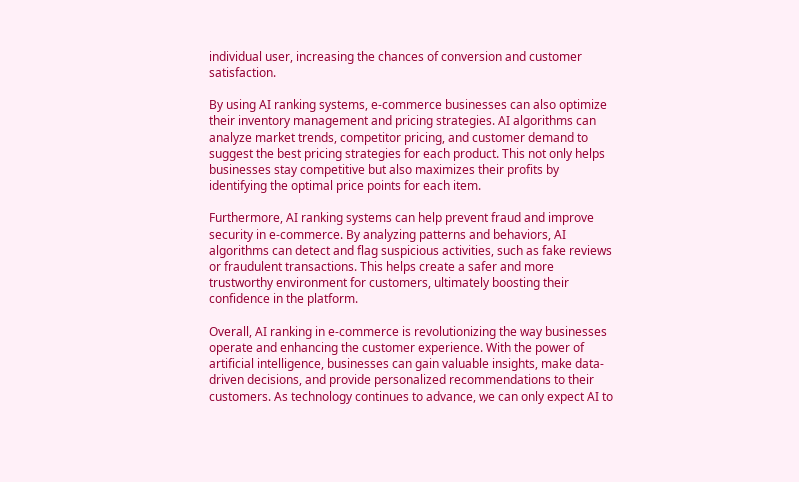individual user, increasing the chances of conversion and customer satisfaction.

By using AI ranking systems, e-commerce businesses can also optimize their inventory management and pricing strategies. AI algorithms can analyze market trends, competitor pricing, and customer demand to suggest the best pricing strategies for each product. This not only helps businesses stay competitive but also maximizes their profits by identifying the optimal price points for each item.

Furthermore, AI ranking systems can help prevent fraud and improve security in e-commerce. By analyzing patterns and behaviors, AI algorithms can detect and flag suspicious activities, such as fake reviews or fraudulent transactions. This helps create a safer and more trustworthy environment for customers, ultimately boosting their confidence in the platform.

Overall, AI ranking in e-commerce is revolutionizing the way businesses operate and enhancing the customer experience. With the power of artificial intelligence, businesses can gain valuable insights, make data-driven decisions, and provide personalized recommendations to their customers. As technology continues to advance, we can only expect AI to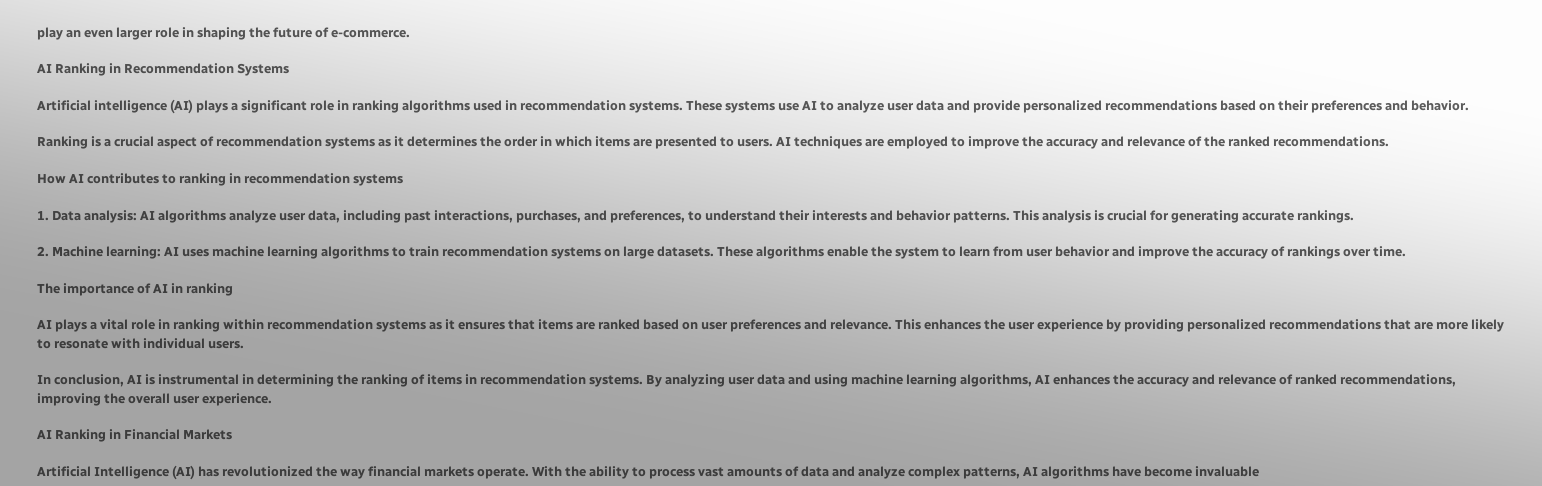play an even larger role in shaping the future of e-commerce.

AI Ranking in Recommendation Systems

Artificial intelligence (AI) plays a significant role in ranking algorithms used in recommendation systems. These systems use AI to analyze user data and provide personalized recommendations based on their preferences and behavior.

Ranking is a crucial aspect of recommendation systems as it determines the order in which items are presented to users. AI techniques are employed to improve the accuracy and relevance of the ranked recommendations.

How AI contributes to ranking in recommendation systems

1. Data analysis: AI algorithms analyze user data, including past interactions, purchases, and preferences, to understand their interests and behavior patterns. This analysis is crucial for generating accurate rankings.

2. Machine learning: AI uses machine learning algorithms to train recommendation systems on large datasets. These algorithms enable the system to learn from user behavior and improve the accuracy of rankings over time.

The importance of AI in ranking

AI plays a vital role in ranking within recommendation systems as it ensures that items are ranked based on user preferences and relevance. This enhances the user experience by providing personalized recommendations that are more likely to resonate with individual users.

In conclusion, AI is instrumental in determining the ranking of items in recommendation systems. By analyzing user data and using machine learning algorithms, AI enhances the accuracy and relevance of ranked recommendations, improving the overall user experience.

AI Ranking in Financial Markets

Artificial Intelligence (AI) has revolutionized the way financial markets operate. With the ability to process vast amounts of data and analyze complex patterns, AI algorithms have become invaluable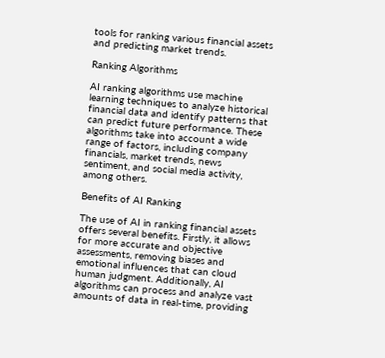tools for ranking various financial assets and predicting market trends.

Ranking Algorithms

AI ranking algorithms use machine learning techniques to analyze historical financial data and identify patterns that can predict future performance. These algorithms take into account a wide range of factors, including company financials, market trends, news sentiment, and social media activity, among others.

Benefits of AI Ranking

The use of AI in ranking financial assets offers several benefits. Firstly, it allows for more accurate and objective assessments, removing biases and emotional influences that can cloud human judgment. Additionally, AI algorithms can process and analyze vast amounts of data in real-time, providing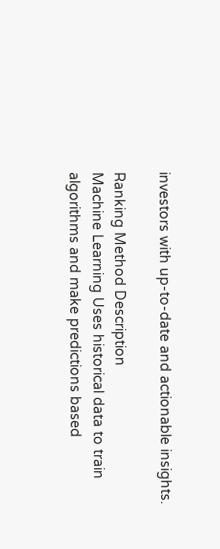investors with up-to-date and actionable insights.

Ranking Method Description
Machine Learning Uses historical data to train algorithms and make predictions based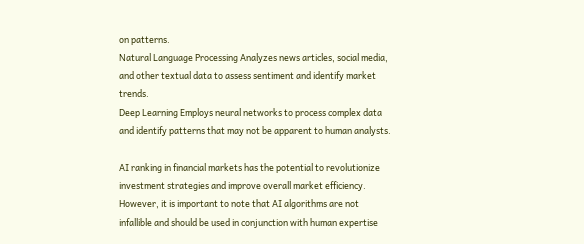on patterns.
Natural Language Processing Analyzes news articles, social media, and other textual data to assess sentiment and identify market trends.
Deep Learning Employs neural networks to process complex data and identify patterns that may not be apparent to human analysts.

AI ranking in financial markets has the potential to revolutionize investment strategies and improve overall market efficiency. However, it is important to note that AI algorithms are not infallible and should be used in conjunction with human expertise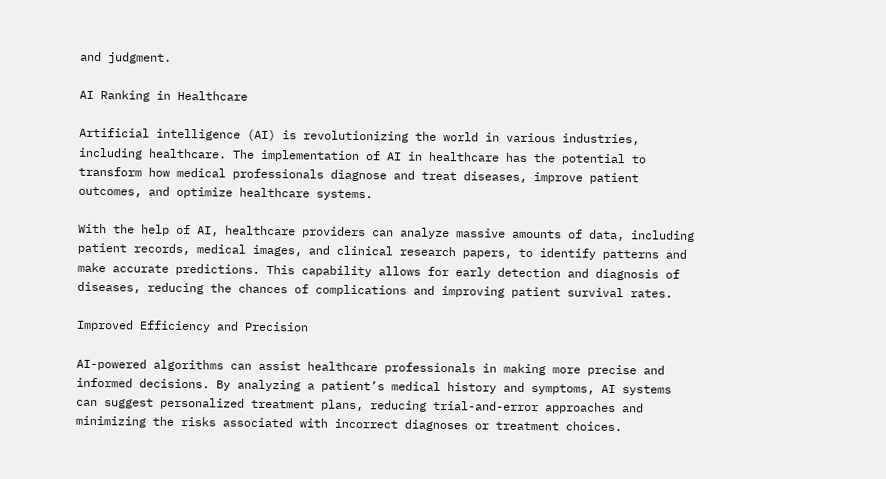and judgment.

AI Ranking in Healthcare

Artificial intelligence (AI) is revolutionizing the world in various industries, including healthcare. The implementation of AI in healthcare has the potential to transform how medical professionals diagnose and treat diseases, improve patient outcomes, and optimize healthcare systems.

With the help of AI, healthcare providers can analyze massive amounts of data, including patient records, medical images, and clinical research papers, to identify patterns and make accurate predictions. This capability allows for early detection and diagnosis of diseases, reducing the chances of complications and improving patient survival rates.

Improved Efficiency and Precision

AI-powered algorithms can assist healthcare professionals in making more precise and informed decisions. By analyzing a patient’s medical history and symptoms, AI systems can suggest personalized treatment plans, reducing trial-and-error approaches and minimizing the risks associated with incorrect diagnoses or treatment choices.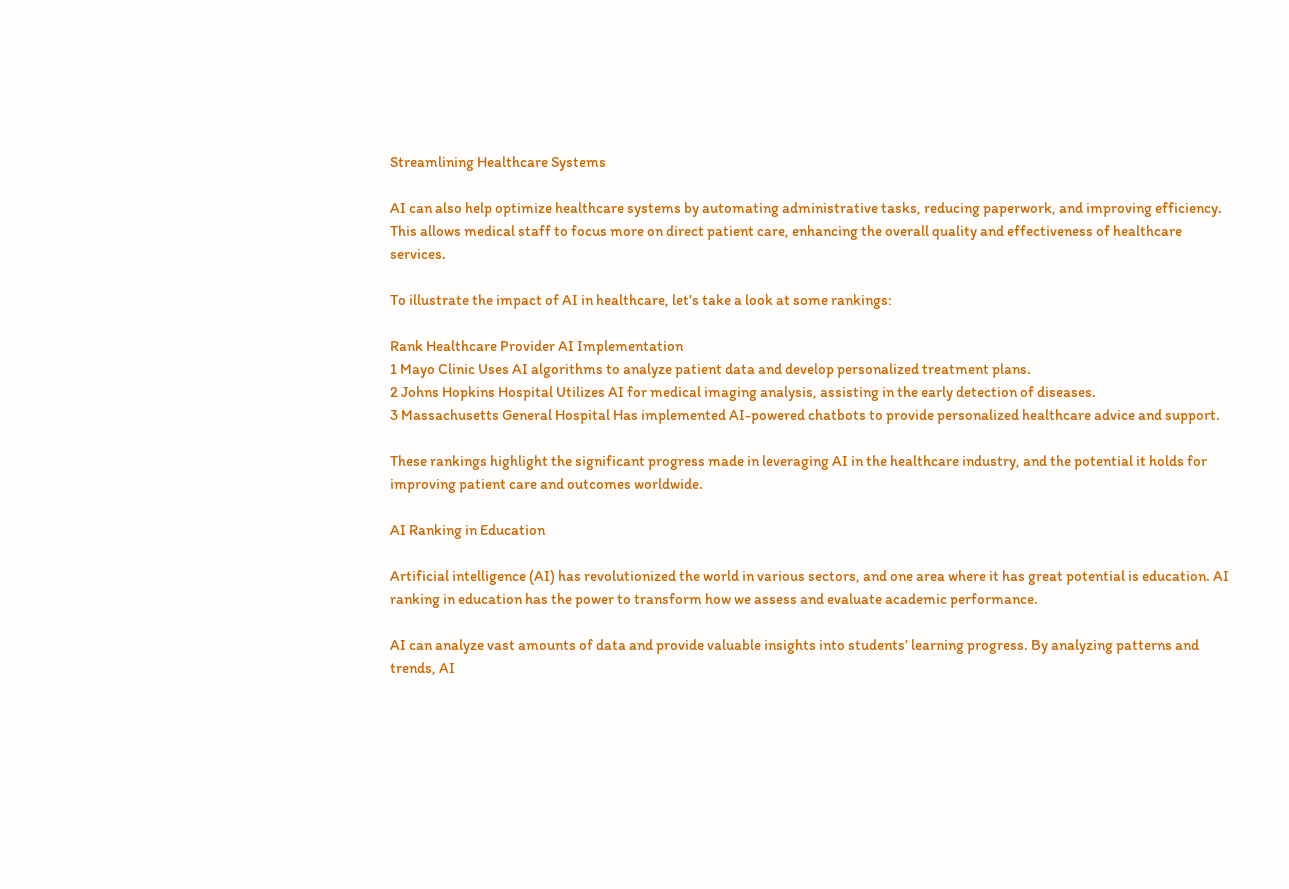Streamlining Healthcare Systems

AI can also help optimize healthcare systems by automating administrative tasks, reducing paperwork, and improving efficiency. This allows medical staff to focus more on direct patient care, enhancing the overall quality and effectiveness of healthcare services.

To illustrate the impact of AI in healthcare, let’s take a look at some rankings:

Rank Healthcare Provider AI Implementation
1 Mayo Clinic Uses AI algorithms to analyze patient data and develop personalized treatment plans.
2 Johns Hopkins Hospital Utilizes AI for medical imaging analysis, assisting in the early detection of diseases.
3 Massachusetts General Hospital Has implemented AI-powered chatbots to provide personalized healthcare advice and support.

These rankings highlight the significant progress made in leveraging AI in the healthcare industry, and the potential it holds for improving patient care and outcomes worldwide.

AI Ranking in Education

Artificial intelligence (AI) has revolutionized the world in various sectors, and one area where it has great potential is education. AI ranking in education has the power to transform how we assess and evaluate academic performance.

AI can analyze vast amounts of data and provide valuable insights into students’ learning progress. By analyzing patterns and trends, AI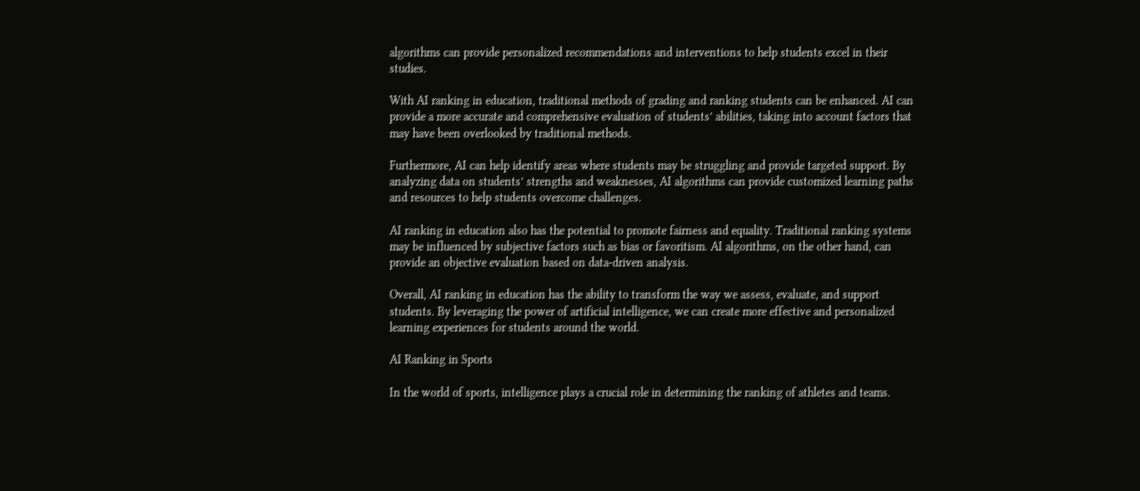algorithms can provide personalized recommendations and interventions to help students excel in their studies.

With AI ranking in education, traditional methods of grading and ranking students can be enhanced. AI can provide a more accurate and comprehensive evaluation of students’ abilities, taking into account factors that may have been overlooked by traditional methods.

Furthermore, AI can help identify areas where students may be struggling and provide targeted support. By analyzing data on students’ strengths and weaknesses, AI algorithms can provide customized learning paths and resources to help students overcome challenges.

AI ranking in education also has the potential to promote fairness and equality. Traditional ranking systems may be influenced by subjective factors such as bias or favoritism. AI algorithms, on the other hand, can provide an objective evaluation based on data-driven analysis.

Overall, AI ranking in education has the ability to transform the way we assess, evaluate, and support students. By leveraging the power of artificial intelligence, we can create more effective and personalized learning experiences for students around the world.

AI Ranking in Sports

In the world of sports, intelligence plays a crucial role in determining the ranking of athletes and teams.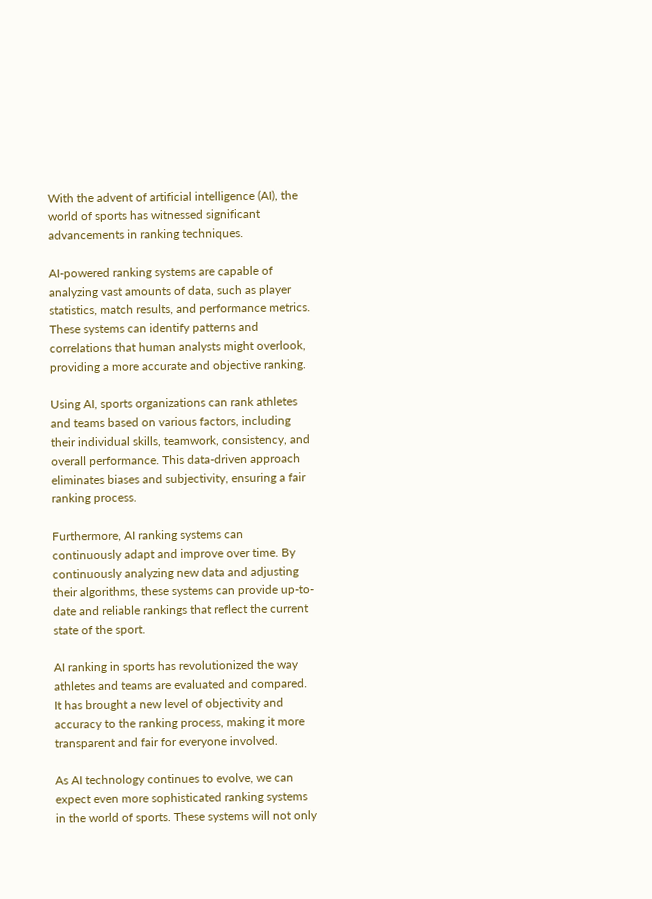With the advent of artificial intelligence (AI), the world of sports has witnessed significant advancements in ranking techniques.

AI-powered ranking systems are capable of analyzing vast amounts of data, such as player statistics, match results, and performance metrics. These systems can identify patterns and correlations that human analysts might overlook, providing a more accurate and objective ranking.

Using AI, sports organizations can rank athletes and teams based on various factors, including their individual skills, teamwork, consistency, and overall performance. This data-driven approach eliminates biases and subjectivity, ensuring a fair ranking process.

Furthermore, AI ranking systems can continuously adapt and improve over time. By continuously analyzing new data and adjusting their algorithms, these systems can provide up-to-date and reliable rankings that reflect the current state of the sport.

AI ranking in sports has revolutionized the way athletes and teams are evaluated and compared. It has brought a new level of objectivity and accuracy to the ranking process, making it more transparent and fair for everyone involved.

As AI technology continues to evolve, we can expect even more sophisticated ranking systems in the world of sports. These systems will not only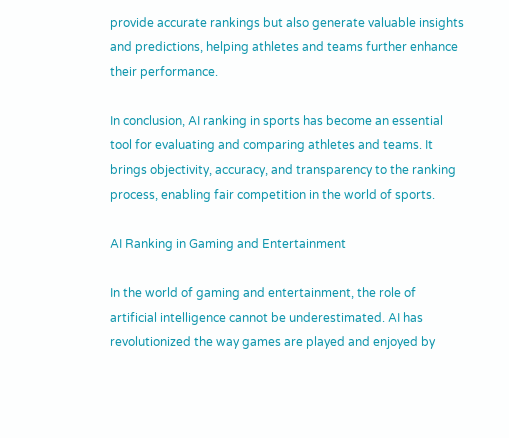provide accurate rankings but also generate valuable insights and predictions, helping athletes and teams further enhance their performance.

In conclusion, AI ranking in sports has become an essential tool for evaluating and comparing athletes and teams. It brings objectivity, accuracy, and transparency to the ranking process, enabling fair competition in the world of sports.

AI Ranking in Gaming and Entertainment

In the world of gaming and entertainment, the role of artificial intelligence cannot be underestimated. AI has revolutionized the way games are played and enjoyed by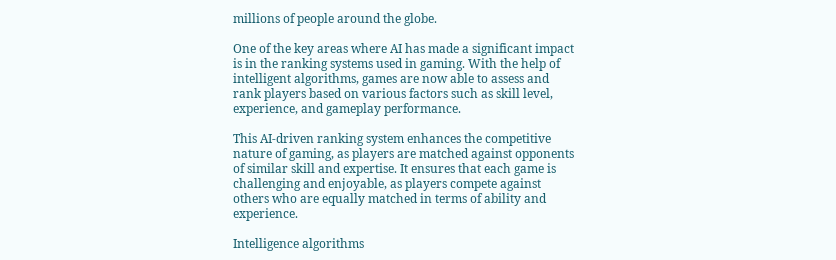millions of people around the globe.

One of the key areas where AI has made a significant impact is in the ranking systems used in gaming. With the help of intelligent algorithms, games are now able to assess and rank players based on various factors such as skill level, experience, and gameplay performance.

This AI-driven ranking system enhances the competitive nature of gaming, as players are matched against opponents of similar skill and expertise. It ensures that each game is challenging and enjoyable, as players compete against others who are equally matched in terms of ability and experience.

Intelligence algorithms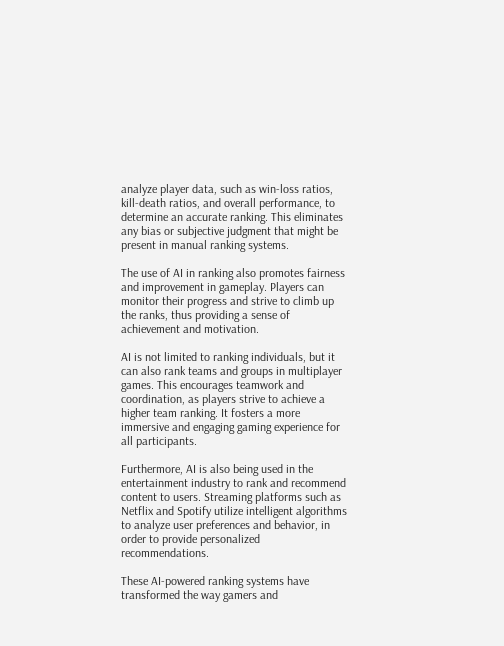analyze player data, such as win-loss ratios, kill-death ratios, and overall performance, to determine an accurate ranking. This eliminates any bias or subjective judgment that might be present in manual ranking systems.

The use of AI in ranking also promotes fairness and improvement in gameplay. Players can monitor their progress and strive to climb up the ranks, thus providing a sense of achievement and motivation.

AI is not limited to ranking individuals, but it can also rank teams and groups in multiplayer games. This encourages teamwork and coordination, as players strive to achieve a higher team ranking. It fosters a more immersive and engaging gaming experience for all participants.

Furthermore, AI is also being used in the entertainment industry to rank and recommend content to users. Streaming platforms such as Netflix and Spotify utilize intelligent algorithms to analyze user preferences and behavior, in order to provide personalized recommendations.

These AI-powered ranking systems have transformed the way gamers and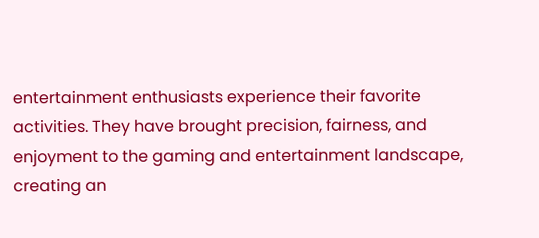entertainment enthusiasts experience their favorite activities. They have brought precision, fairness, and enjoyment to the gaming and entertainment landscape, creating an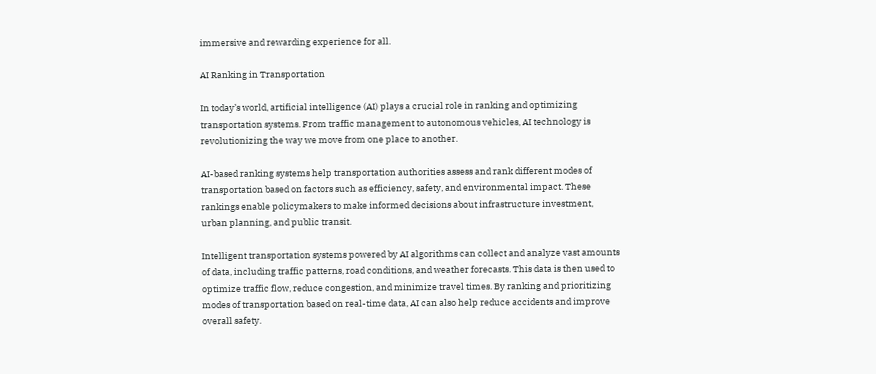immersive and rewarding experience for all.

AI Ranking in Transportation

In today’s world, artificial intelligence (AI) plays a crucial role in ranking and optimizing transportation systems. From traffic management to autonomous vehicles, AI technology is revolutionizing the way we move from one place to another.

AI-based ranking systems help transportation authorities assess and rank different modes of transportation based on factors such as efficiency, safety, and environmental impact. These rankings enable policymakers to make informed decisions about infrastructure investment, urban planning, and public transit.

Intelligent transportation systems powered by AI algorithms can collect and analyze vast amounts of data, including traffic patterns, road conditions, and weather forecasts. This data is then used to optimize traffic flow, reduce congestion, and minimize travel times. By ranking and prioritizing modes of transportation based on real-time data, AI can also help reduce accidents and improve overall safety.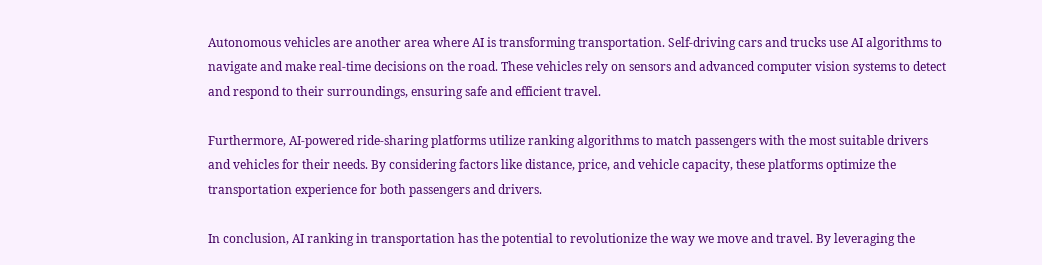Autonomous vehicles are another area where AI is transforming transportation. Self-driving cars and trucks use AI algorithms to navigate and make real-time decisions on the road. These vehicles rely on sensors and advanced computer vision systems to detect and respond to their surroundings, ensuring safe and efficient travel.

Furthermore, AI-powered ride-sharing platforms utilize ranking algorithms to match passengers with the most suitable drivers and vehicles for their needs. By considering factors like distance, price, and vehicle capacity, these platforms optimize the transportation experience for both passengers and drivers.

In conclusion, AI ranking in transportation has the potential to revolutionize the way we move and travel. By leveraging the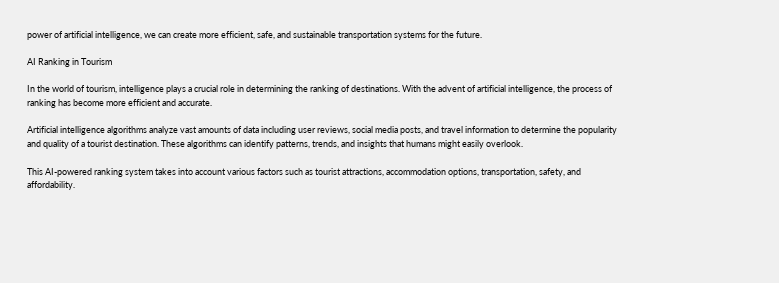power of artificial intelligence, we can create more efficient, safe, and sustainable transportation systems for the future.

AI Ranking in Tourism

In the world of tourism, intelligence plays a crucial role in determining the ranking of destinations. With the advent of artificial intelligence, the process of ranking has become more efficient and accurate.

Artificial intelligence algorithms analyze vast amounts of data including user reviews, social media posts, and travel information to determine the popularity and quality of a tourist destination. These algorithms can identify patterns, trends, and insights that humans might easily overlook.

This AI-powered ranking system takes into account various factors such as tourist attractions, accommodation options, transportation, safety, and affordability.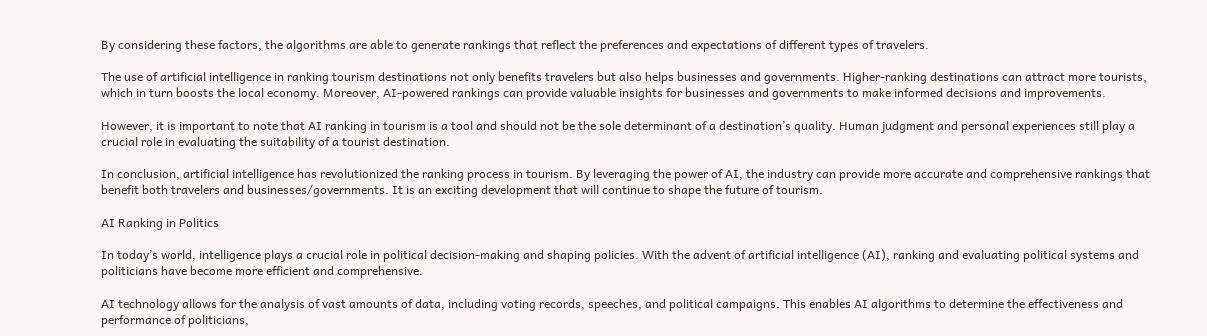By considering these factors, the algorithms are able to generate rankings that reflect the preferences and expectations of different types of travelers.

The use of artificial intelligence in ranking tourism destinations not only benefits travelers but also helps businesses and governments. Higher-ranking destinations can attract more tourists, which in turn boosts the local economy. Moreover, AI-powered rankings can provide valuable insights for businesses and governments to make informed decisions and improvements.

However, it is important to note that AI ranking in tourism is a tool and should not be the sole determinant of a destination’s quality. Human judgment and personal experiences still play a crucial role in evaluating the suitability of a tourist destination.

In conclusion, artificial intelligence has revolutionized the ranking process in tourism. By leveraging the power of AI, the industry can provide more accurate and comprehensive rankings that benefit both travelers and businesses/governments. It is an exciting development that will continue to shape the future of tourism.

AI Ranking in Politics

In today’s world, intelligence plays a crucial role in political decision-making and shaping policies. With the advent of artificial intelligence (AI), ranking and evaluating political systems and politicians have become more efficient and comprehensive.

AI technology allows for the analysis of vast amounts of data, including voting records, speeches, and political campaigns. This enables AI algorithms to determine the effectiveness and performance of politicians,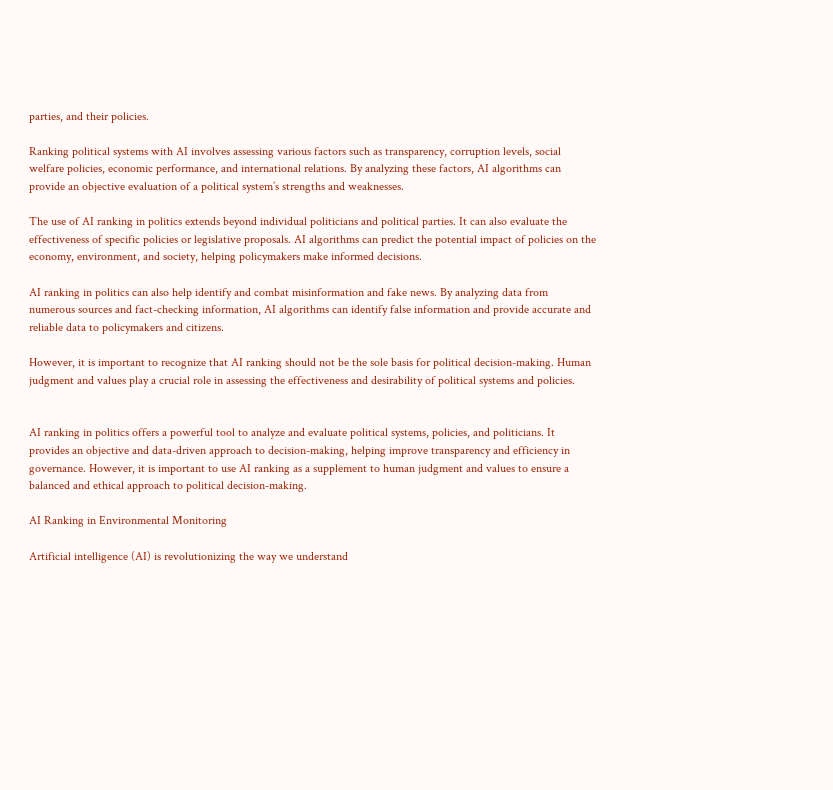parties, and their policies.

Ranking political systems with AI involves assessing various factors such as transparency, corruption levels, social welfare policies, economic performance, and international relations. By analyzing these factors, AI algorithms can provide an objective evaluation of a political system’s strengths and weaknesses.

The use of AI ranking in politics extends beyond individual politicians and political parties. It can also evaluate the effectiveness of specific policies or legislative proposals. AI algorithms can predict the potential impact of policies on the economy, environment, and society, helping policymakers make informed decisions.

AI ranking in politics can also help identify and combat misinformation and fake news. By analyzing data from numerous sources and fact-checking information, AI algorithms can identify false information and provide accurate and reliable data to policymakers and citizens.

However, it is important to recognize that AI ranking should not be the sole basis for political decision-making. Human judgment and values play a crucial role in assessing the effectiveness and desirability of political systems and policies.


AI ranking in politics offers a powerful tool to analyze and evaluate political systems, policies, and politicians. It provides an objective and data-driven approach to decision-making, helping improve transparency and efficiency in governance. However, it is important to use AI ranking as a supplement to human judgment and values to ensure a balanced and ethical approach to political decision-making.

AI Ranking in Environmental Monitoring

Artificial intelligence (AI) is revolutionizing the way we understand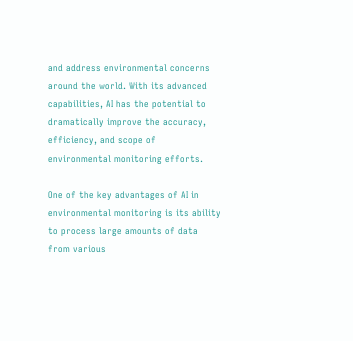and address environmental concerns around the world. With its advanced capabilities, AI has the potential to dramatically improve the accuracy, efficiency, and scope of environmental monitoring efforts.

One of the key advantages of AI in environmental monitoring is its ability to process large amounts of data from various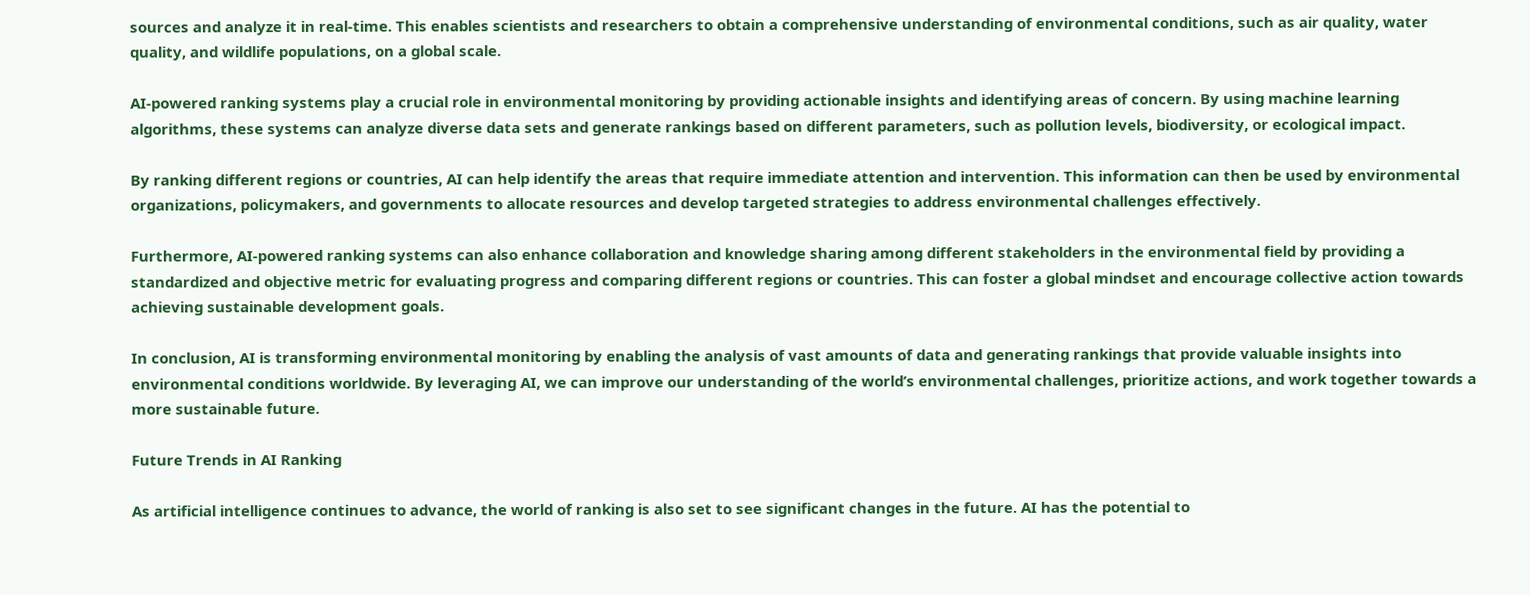sources and analyze it in real-time. This enables scientists and researchers to obtain a comprehensive understanding of environmental conditions, such as air quality, water quality, and wildlife populations, on a global scale.

AI-powered ranking systems play a crucial role in environmental monitoring by providing actionable insights and identifying areas of concern. By using machine learning algorithms, these systems can analyze diverse data sets and generate rankings based on different parameters, such as pollution levels, biodiversity, or ecological impact.

By ranking different regions or countries, AI can help identify the areas that require immediate attention and intervention. This information can then be used by environmental organizations, policymakers, and governments to allocate resources and develop targeted strategies to address environmental challenges effectively.

Furthermore, AI-powered ranking systems can also enhance collaboration and knowledge sharing among different stakeholders in the environmental field by providing a standardized and objective metric for evaluating progress and comparing different regions or countries. This can foster a global mindset and encourage collective action towards achieving sustainable development goals.

In conclusion, AI is transforming environmental monitoring by enabling the analysis of vast amounts of data and generating rankings that provide valuable insights into environmental conditions worldwide. By leveraging AI, we can improve our understanding of the world’s environmental challenges, prioritize actions, and work together towards a more sustainable future.

Future Trends in AI Ranking

As artificial intelligence continues to advance, the world of ranking is also set to see significant changes in the future. AI has the potential to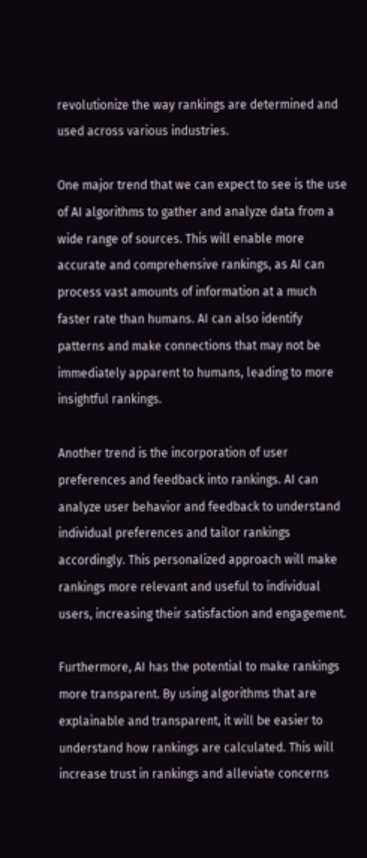revolutionize the way rankings are determined and used across various industries.

One major trend that we can expect to see is the use of AI algorithms to gather and analyze data from a wide range of sources. This will enable more accurate and comprehensive rankings, as AI can process vast amounts of information at a much faster rate than humans. AI can also identify patterns and make connections that may not be immediately apparent to humans, leading to more insightful rankings.

Another trend is the incorporation of user preferences and feedback into rankings. AI can analyze user behavior and feedback to understand individual preferences and tailor rankings accordingly. This personalized approach will make rankings more relevant and useful to individual users, increasing their satisfaction and engagement.

Furthermore, AI has the potential to make rankings more transparent. By using algorithms that are explainable and transparent, it will be easier to understand how rankings are calculated. This will increase trust in rankings and alleviate concerns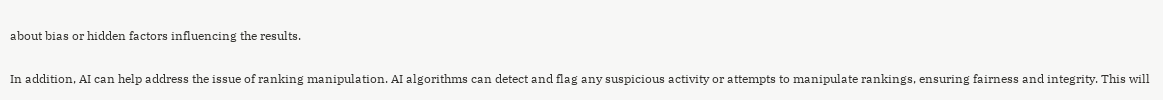about bias or hidden factors influencing the results.

In addition, AI can help address the issue of ranking manipulation. AI algorithms can detect and flag any suspicious activity or attempts to manipulate rankings, ensuring fairness and integrity. This will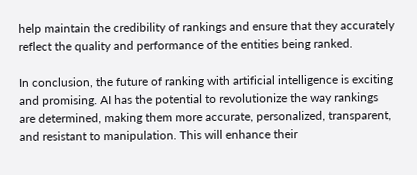help maintain the credibility of rankings and ensure that they accurately reflect the quality and performance of the entities being ranked.

In conclusion, the future of ranking with artificial intelligence is exciting and promising. AI has the potential to revolutionize the way rankings are determined, making them more accurate, personalized, transparent, and resistant to manipulation. This will enhance their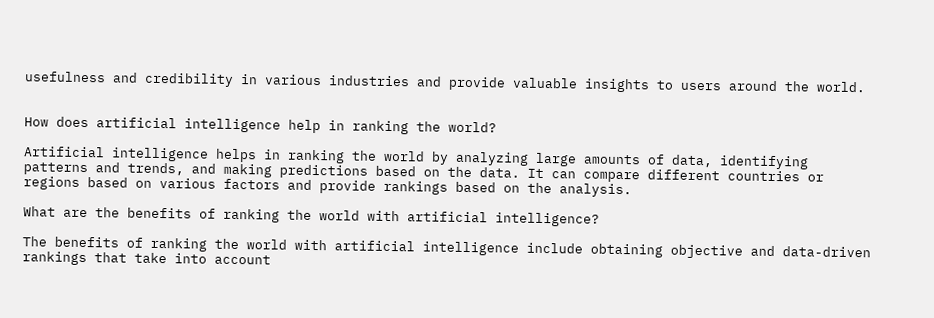usefulness and credibility in various industries and provide valuable insights to users around the world.


How does artificial intelligence help in ranking the world?

Artificial intelligence helps in ranking the world by analyzing large amounts of data, identifying patterns and trends, and making predictions based on the data. It can compare different countries or regions based on various factors and provide rankings based on the analysis.

What are the benefits of ranking the world with artificial intelligence?

The benefits of ranking the world with artificial intelligence include obtaining objective and data-driven rankings that take into account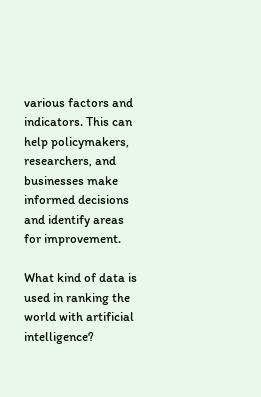various factors and indicators. This can help policymakers, researchers, and businesses make informed decisions and identify areas for improvement.

What kind of data is used in ranking the world with artificial intelligence?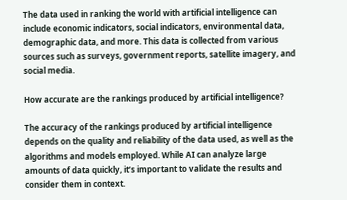The data used in ranking the world with artificial intelligence can include economic indicators, social indicators, environmental data, demographic data, and more. This data is collected from various sources such as surveys, government reports, satellite imagery, and social media.

How accurate are the rankings produced by artificial intelligence?

The accuracy of the rankings produced by artificial intelligence depends on the quality and reliability of the data used, as well as the algorithms and models employed. While AI can analyze large amounts of data quickly, it’s important to validate the results and consider them in context.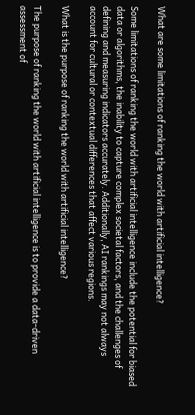What are some limitations of ranking the world with artificial intelligence?

Some limitations of ranking the world with artificial intelligence include the potential for biased data or algorithms, the inability to capture complex societal factors, and the challenges of defining and measuring indicators accurately. Additionally, AI rankings may not always account for cultural or contextual differences that affect various regions.

What is the purpose of ranking the world with artificial intelligence?

The purpose of ranking the world with artificial intelligence is to provide a data-driven assessment of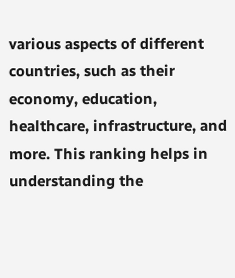various aspects of different countries, such as their economy, education, healthcare, infrastructure, and more. This ranking helps in understanding the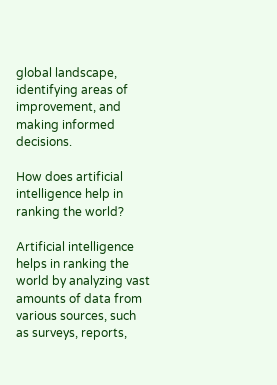global landscape, identifying areas of improvement, and making informed decisions.

How does artificial intelligence help in ranking the world?

Artificial intelligence helps in ranking the world by analyzing vast amounts of data from various sources, such as surveys, reports,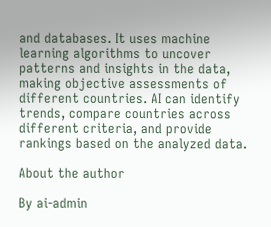and databases. It uses machine learning algorithms to uncover patterns and insights in the data, making objective assessments of different countries. AI can identify trends, compare countries across different criteria, and provide rankings based on the analyzed data.

About the author

By ai-admin